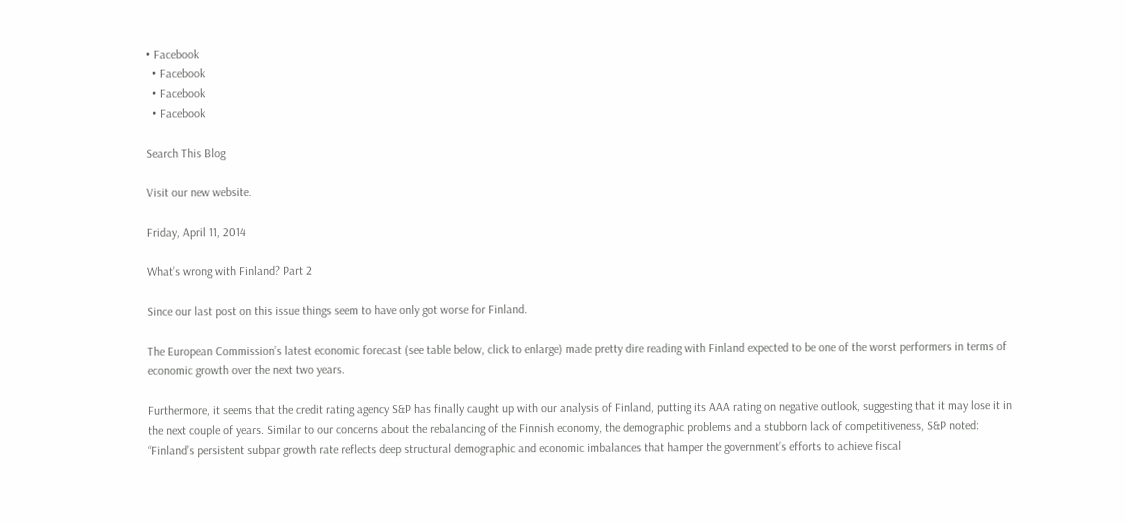• Facebook
  • Facebook
  • Facebook
  • Facebook

Search This Blog

Visit our new website.

Friday, April 11, 2014

What’s wrong with Finland? Part 2

Since our last post on this issue things seem to have only got worse for Finland.

The European Commission’s latest economic forecast (see table below, click to enlarge) made pretty dire reading with Finland expected to be one of the worst performers in terms of economic growth over the next two years.

Furthermore, it seems that the credit rating agency S&P has finally caught up with our analysis of Finland, putting its AAA rating on negative outlook, suggesting that it may lose it in the next couple of years. Similar to our concerns about the rebalancing of the Finnish economy, the demographic problems and a stubborn lack of competitiveness, S&P noted:
“Finland’s persistent subpar growth rate reflects deep structural demographic and economic imbalances that hamper the government’s efforts to achieve fiscal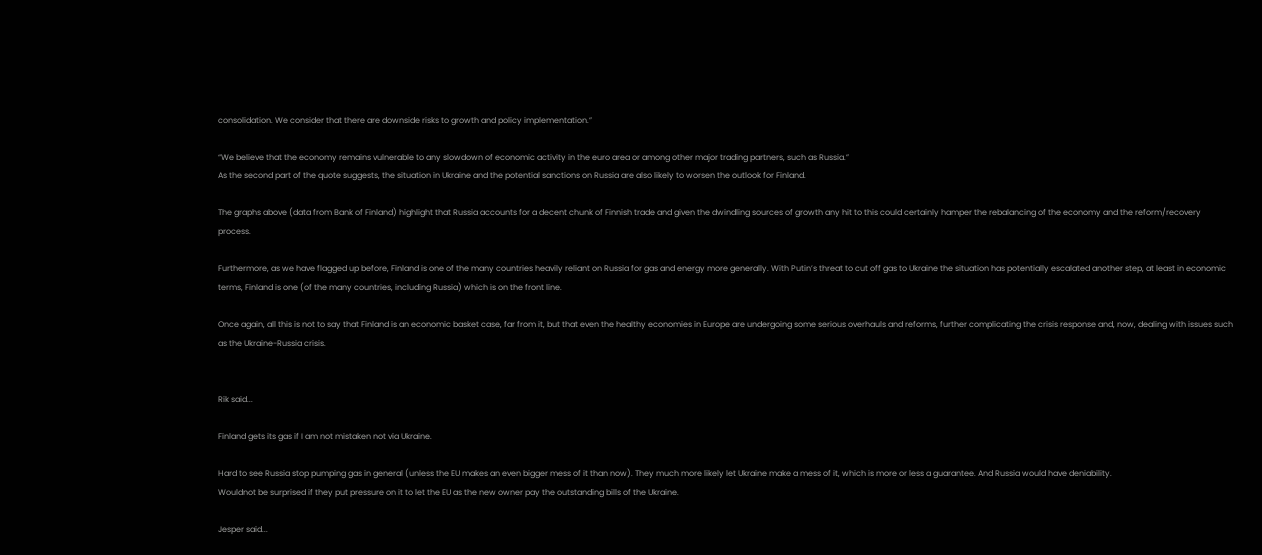consolidation. We consider that there are downside risks to growth and policy implementation.”

“We believe that the economy remains vulnerable to any slowdown of economic activity in the euro area or among other major trading partners, such as Russia.”
As the second part of the quote suggests, the situation in Ukraine and the potential sanctions on Russia are also likely to worsen the outlook for Finland.

The graphs above (data from Bank of Finland) highlight that Russia accounts for a decent chunk of Finnish trade and given the dwindling sources of growth any hit to this could certainly hamper the rebalancing of the economy and the reform/recovery process.

Furthermore, as we have flagged up before, Finland is one of the many countries heavily reliant on Russia for gas and energy more generally. With Putin’s threat to cut off gas to Ukraine the situation has potentially escalated another step, at least in economic terms, Finland is one (of the many countries, including Russia) which is on the front line.

Once again, all this is not to say that Finland is an economic basket case, far from it, but that even the healthy economies in Europe are undergoing some serious overhauls and reforms, further complicating the crisis response and, now, dealing with issues such as the Ukraine-Russia crisis.


Rik said...

Finland gets its gas if I am not mistaken not via Ukraine.

Hard to see Russia stop pumping gas in general (unless the EU makes an even bigger mess of it than now). They much more likely let Ukraine make a mess of it, which is more or less a guarantee. And Russia would have deniability.
Wouldnot be surprised if they put pressure on it to let the EU as the new owner pay the outstanding bills of the Ukraine.

Jesper said...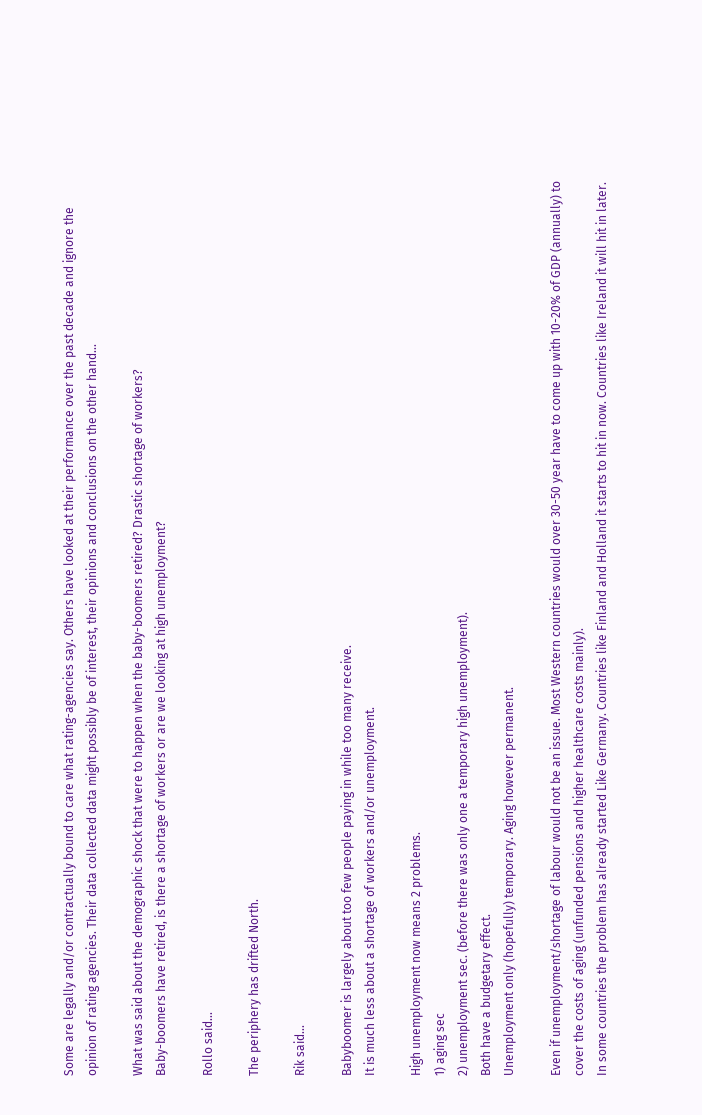Some are legally and/or contractually bound to care what rating-agencies say. Others have looked at their performance over the past decade and ignore the opinion of rating agencies. Their data collected data might possibly be of interest, their opinions and conclusions on the other hand...

What was said about the demographic shock that were to happen when the baby-boomers retired? Drastic shortage of workers?
Baby-boomers have retired, is there a shortage of workers or are we looking at high unemployment?

Rollo said...

The periphery has drifted North.

Rik said...

Babyboomer is largely about too few people paying in while too many receive.
It is much less about a shortage of workers and/or unemployment.

High unemployment now means 2 problems.
1) aging sec
2) unemployment sec. (before there was only one a temporary high unemployment).
Both have a budgetary effect.
Unemployment only (hopefully) temporary. Aging however permanent.

Even if unemployment/shortage of labour would not be an issue. Most Western countries would over 30-50 year have to come up with 10-20% of GDP (annually) to cover the costs of aging (unfunded pensions and higher healthcare costs mainly).
In some countries the problem has already started Like Germany. Countries like Finland and Holland it starts to hit in now. Countries like Ireland it will hit in later.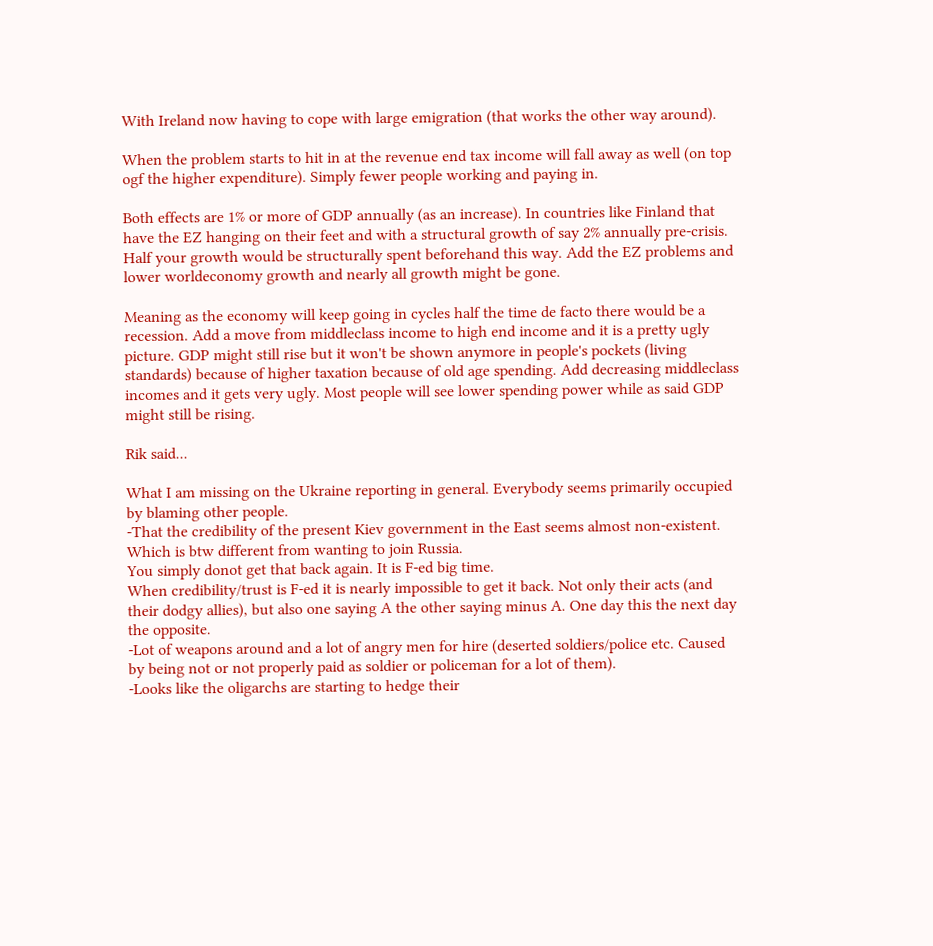With Ireland now having to cope with large emigration (that works the other way around).

When the problem starts to hit in at the revenue end tax income will fall away as well (on top ogf the higher expenditure). Simply fewer people working and paying in.

Both effects are 1% or more of GDP annually (as an increase). In countries like Finland that have the EZ hanging on their feet and with a structural growth of say 2% annually pre-crisis. Half your growth would be structurally spent beforehand this way. Add the EZ problems and lower worldeconomy growth and nearly all growth might be gone.

Meaning as the economy will keep going in cycles half the time de facto there would be a recession. Add a move from middleclass income to high end income and it is a pretty ugly picture. GDP might still rise but it won't be shown anymore in people's pockets (living standards) because of higher taxation because of old age spending. Add decreasing middleclass incomes and it gets very ugly. Most people will see lower spending power while as said GDP might still be rising.

Rik said...

What I am missing on the Ukraine reporting in general. Everybody seems primarily occupied by blaming other people.
-That the credibility of the present Kiev government in the East seems almost non-existent. Which is btw different from wanting to join Russia.
You simply donot get that back again. It is F-ed big time.
When credibility/trust is F-ed it is nearly impossible to get it back. Not only their acts (and their dodgy allies), but also one saying A the other saying minus A. One day this the next day the opposite.
-Lot of weapons around and a lot of angry men for hire (deserted soldiers/police etc. Caused by being not or not properly paid as soldier or policeman for a lot of them).
-Looks like the oligarchs are starting to hedge their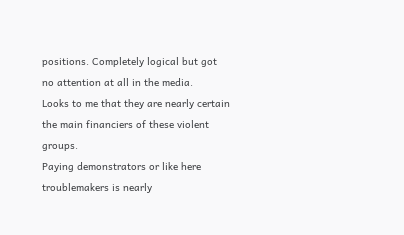positions. Completely logical but got no attention at all in the media.
Looks to me that they are nearly certain the main financiers of these violent groups.
Paying demonstrators or like here troublemakers is nearly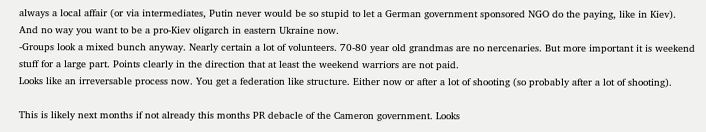always a local affair (or via intermediates, Putin never would be so stupid to let a German government sponsored NGO do the paying, like in Kiev).
And no way you want to be a pro-Kiev oligarch in eastern Ukraine now.
-Groups look a mixed bunch anyway. Nearly certain a lot of volunteers. 70-80 year old grandmas are no nercenaries. But more important it is weekend stuff for a large part. Points clearly in the direction that at least the weekend warriors are not paid.
Looks like an irreversable process now. You get a federation like structure. Either now or after a lot of shooting (so probably after a lot of shooting).

This is likely next months if not already this months PR debacle of the Cameron government. Looks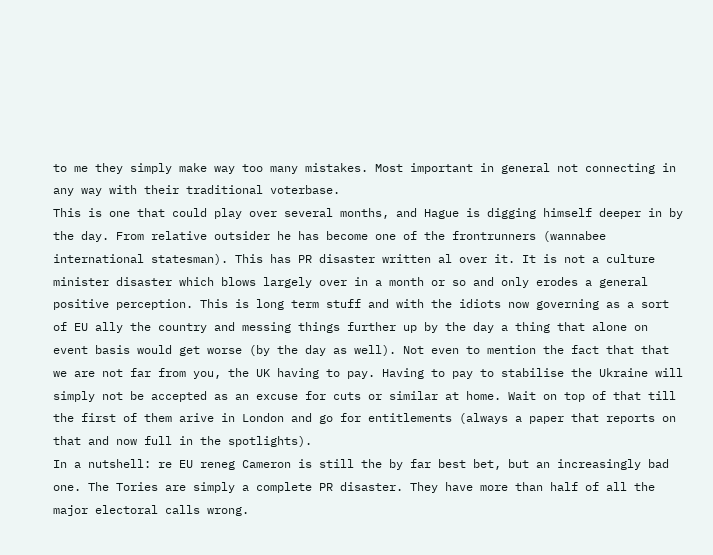to me they simply make way too many mistakes. Most important in general not connecting in any way with their traditional voterbase.
This is one that could play over several months, and Hague is digging himself deeper in by the day. From relative outsider he has become one of the frontrunners (wannabee international statesman). This has PR disaster written al over it. It is not a culture minister disaster which blows largely over in a month or so and only erodes a general positive perception. This is long term stuff and with the idiots now governing as a sort of EU ally the country and messing things further up by the day a thing that alone on event basis would get worse (by the day as well). Not even to mention the fact that that we are not far from you, the UK having to pay. Having to pay to stabilise the Ukraine will simply not be accepted as an excuse for cuts or similar at home. Wait on top of that till the first of them arive in London and go for entitlements (always a paper that reports on that and now full in the spotlights).
In a nutshell: re EU reneg Cameron is still the by far best bet, but an increasingly bad one. The Tories are simply a complete PR disaster. They have more than half of all the major electoral calls wrong.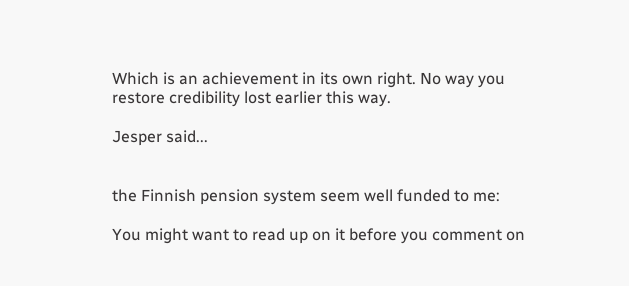Which is an achievement in its own right. No way you restore credibility lost earlier this way.

Jesper said...


the Finnish pension system seem well funded to me:

You might want to read up on it before you comment on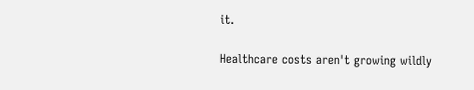it.

Healthcare costs aren't growing wildly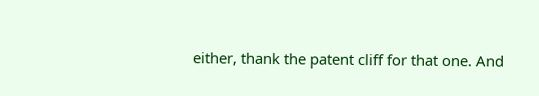either, thank the patent cliff for that one. And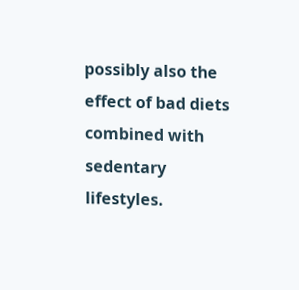possibly also the effect of bad diets combined with sedentary lifestyles.